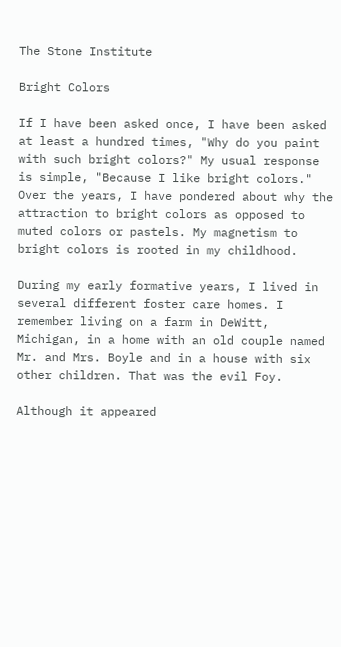The Stone Institute

Bright Colors

If I have been asked once, I have been asked at least a hundred times, "Why do you paint with such bright colors?" My usual response is simple, "Because I like bright colors." Over the years, I have pondered about why the attraction to bright colors as opposed to muted colors or pastels. My magnetism to bright colors is rooted in my childhood.

During my early formative years, I lived in several different foster care homes. I remember living on a farm in DeWitt, Michigan, in a home with an old couple named Mr. and Mrs. Boyle and in a house with six other children. That was the evil Foy.

Although it appeared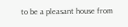to be a pleasant house from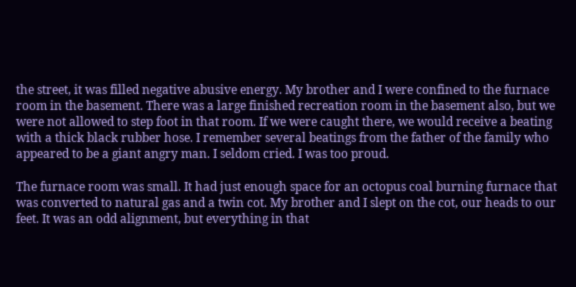the street, it was filled negative abusive energy. My brother and I were confined to the furnace room in the basement. There was a large finished recreation room in the basement also, but we were not allowed to step foot in that room. If we were caught there, we would receive a beating with a thick black rubber hose. I remember several beatings from the father of the family who appeared to be a giant angry man. I seldom cried. I was too proud.

The furnace room was small. It had just enough space for an octopus coal burning furnace that was converted to natural gas and a twin cot. My brother and I slept on the cot, our heads to our feet. It was an odd alignment, but everything in that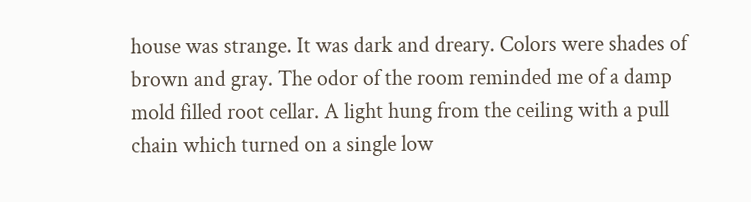house was strange. It was dark and dreary. Colors were shades of brown and gray. The odor of the room reminded me of a damp mold filled root cellar. A light hung from the ceiling with a pull chain which turned on a single low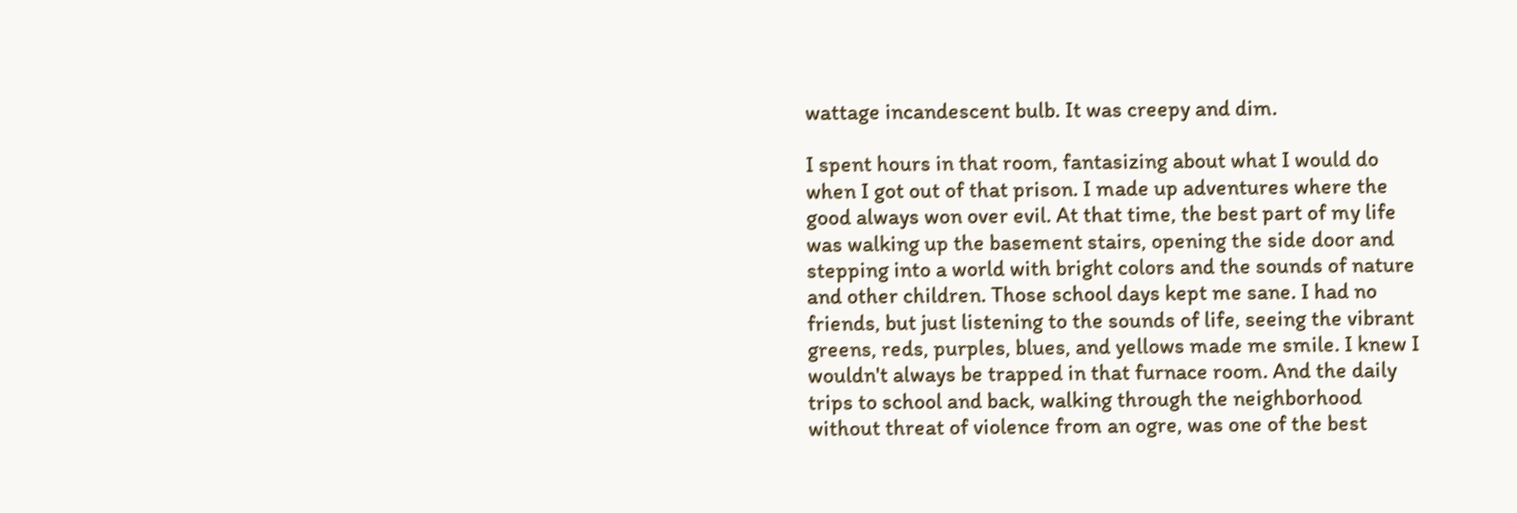wattage incandescent bulb. It was creepy and dim.

I spent hours in that room, fantasizing about what I would do when I got out of that prison. I made up adventures where the good always won over evil. At that time, the best part of my life was walking up the basement stairs, opening the side door and stepping into a world with bright colors and the sounds of nature and other children. Those school days kept me sane. I had no friends, but just listening to the sounds of life, seeing the vibrant greens, reds, purples, blues, and yellows made me smile. I knew I wouldn't always be trapped in that furnace room. And the daily trips to school and back, walking through the neighborhood without threat of violence from an ogre, was one of the best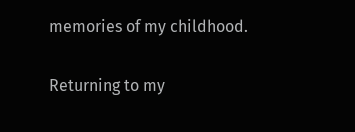memories of my childhood.

Returning to my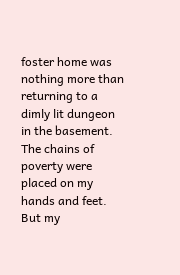foster home was nothing more than returning to a dimly lit dungeon in the basement. The chains of poverty were placed on my hands and feet. But my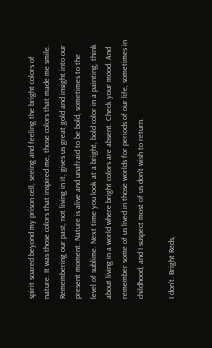spirit soared beyond my prison cell, seeing and feeling the bright colors of nature. It was those colors that inspired me, those colors that made me smile.
Remembering our past, not living in it, gives us great gold and insight into our present moment. Nature is alive and unafraid to be bold, sometimes to the level of sublime. Next time you look at a bright, bold color in a painting, think about living in a world where bright colors are absent. Check your mood. And remember some of us lived in those worlds for periods of our life, sometimes in childhood, and I suspect most of us don't wish to return.

I don't. Bright Reds,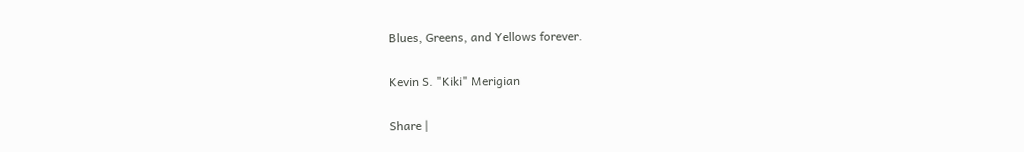Blues, Greens, and Yellows forever.

Kevin S. "Kiki" Merigian

Share |